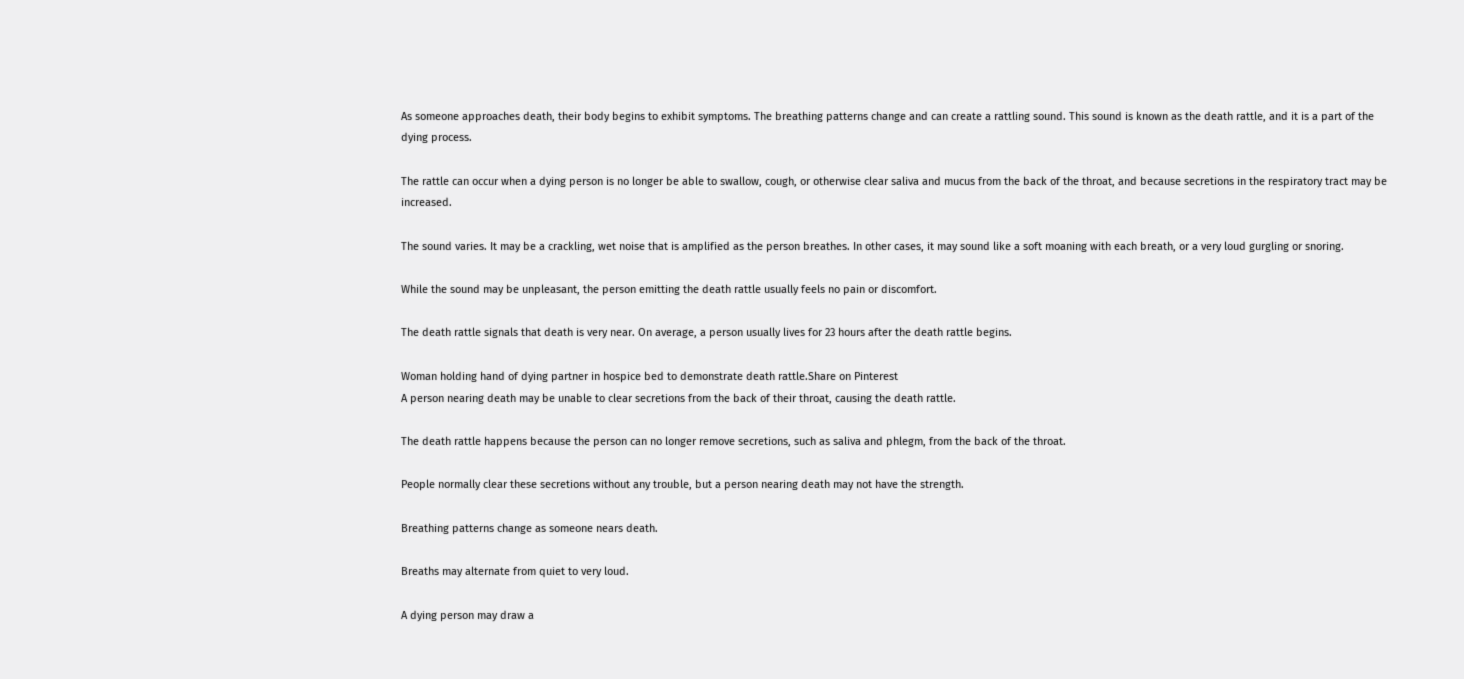As someone approaches death, their body begins to exhibit symptoms. The breathing patterns change and can create a rattling sound. This sound is known as the death rattle, and it is a part of the dying process.

The rattle can occur when a dying person is no longer be able to swallow, cough, or otherwise clear saliva and mucus from the back of the throat, and because secretions in the respiratory tract may be increased.

The sound varies. It may be a crackling, wet noise that is amplified as the person breathes. In other cases, it may sound like a soft moaning with each breath, or a very loud gurgling or snoring.

While the sound may be unpleasant, the person emitting the death rattle usually feels no pain or discomfort.

The death rattle signals that death is very near. On average, a person usually lives for 23 hours after the death rattle begins.

Woman holding hand of dying partner in hospice bed to demonstrate death rattle.Share on Pinterest
A person nearing death may be unable to clear secretions from the back of their throat, causing the death rattle.

The death rattle happens because the person can no longer remove secretions, such as saliva and phlegm, from the back of the throat.

People normally clear these secretions without any trouble, but a person nearing death may not have the strength.

Breathing patterns change as someone nears death.

Breaths may alternate from quiet to very loud.

A dying person may draw a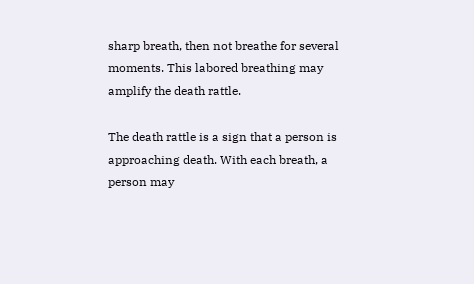sharp breath, then not breathe for several moments. This labored breathing may amplify the death rattle.

The death rattle is a sign that a person is approaching death. With each breath, a person may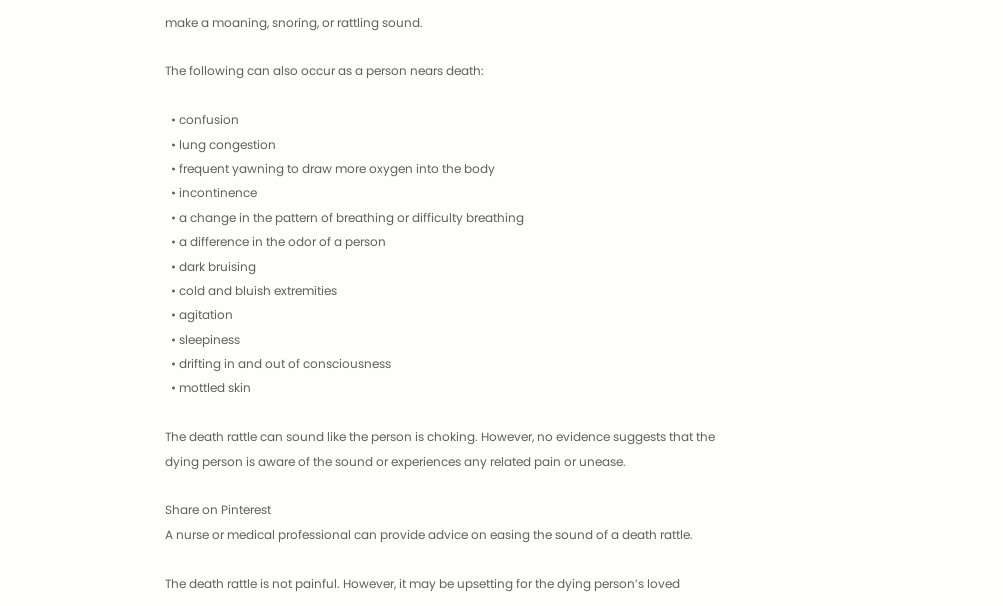make a moaning, snoring, or rattling sound.

The following can also occur as a person nears death:

  • confusion
  • lung congestion
  • frequent yawning to draw more oxygen into the body
  • incontinence
  • a change in the pattern of breathing or difficulty breathing
  • a difference in the odor of a person
  • dark bruising
  • cold and bluish extremities
  • agitation
  • sleepiness
  • drifting in and out of consciousness
  • mottled skin

The death rattle can sound like the person is choking. However, no evidence suggests that the dying person is aware of the sound or experiences any related pain or unease.

Share on Pinterest
A nurse or medical professional can provide advice on easing the sound of a death rattle.

The death rattle is not painful. However, it may be upsetting for the dying person’s loved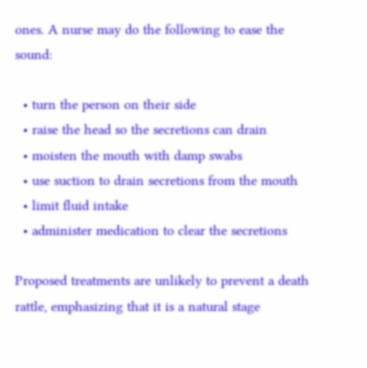ones. A nurse may do the following to ease the sound:

  • turn the person on their side
  • raise the head so the secretions can drain
  • moisten the mouth with damp swabs
  • use suction to drain secretions from the mouth
  • limit fluid intake
  • administer medication to clear the secretions

Proposed treatments are unlikely to prevent a death rattle, emphasizing that it is a natural stage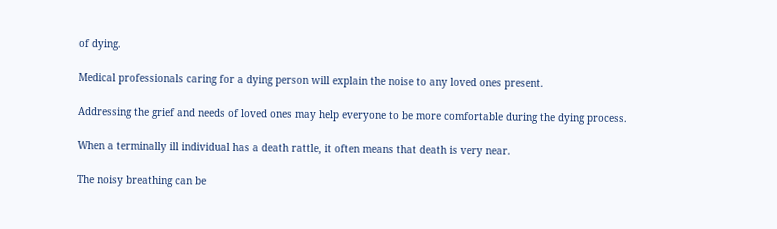of dying.

Medical professionals caring for a dying person will explain the noise to any loved ones present.

Addressing the grief and needs of loved ones may help everyone to be more comfortable during the dying process.

When a terminally ill individual has a death rattle, it often means that death is very near.

The noisy breathing can be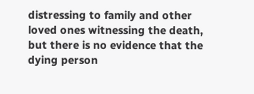distressing to family and other loved ones witnessing the death, but there is no evidence that the dying person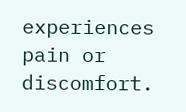experiences pain or discomfort.